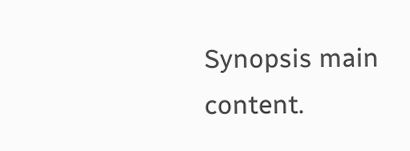Synopsis main content.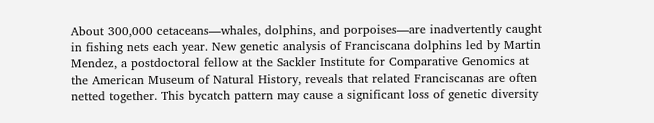About 300,000 cetaceans—whales, dolphins, and porpoises—are inadvertently caught in fishing nets each year. New genetic analysis of Franciscana dolphins led by Martin Mendez, a postdoctoral fellow at the Sackler Institute for Comparative Genomics at the American Museum of Natural History, reveals that related Franciscanas are often netted together. This bycatch pattern may cause a significant loss of genetic diversity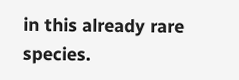in this already rare species.